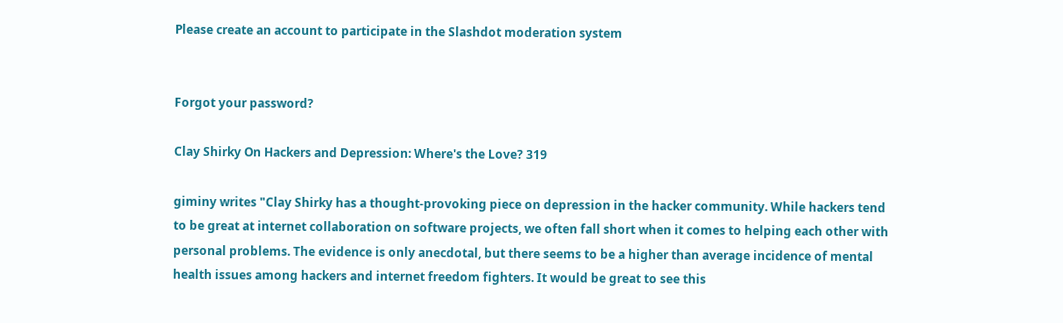Please create an account to participate in the Slashdot moderation system


Forgot your password?

Clay Shirky On Hackers and Depression: Where's the Love? 319

giminy writes "Clay Shirky has a thought-provoking piece on depression in the hacker community. While hackers tend to be great at internet collaboration on software projects, we often fall short when it comes to helping each other with personal problems. The evidence is only anecdotal, but there seems to be a higher than average incidence of mental health issues among hackers and internet freedom fighters. It would be great to see this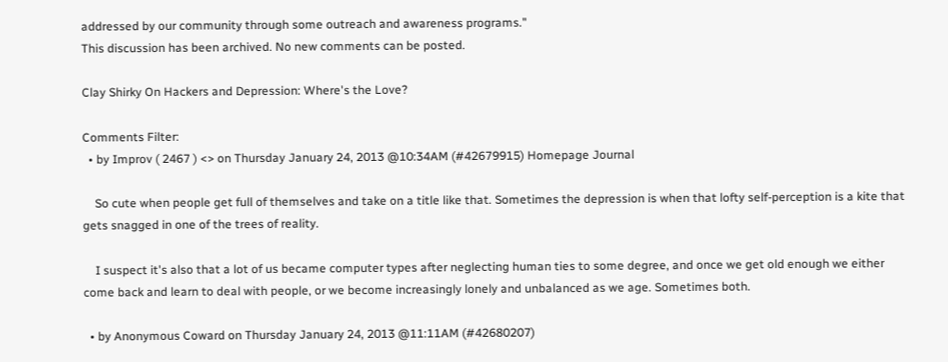addressed by our community through some outreach and awareness programs."
This discussion has been archived. No new comments can be posted.

Clay Shirky On Hackers and Depression: Where's the Love?

Comments Filter:
  • by Improv ( 2467 ) <> on Thursday January 24, 2013 @10:34AM (#42679915) Homepage Journal

    So cute when people get full of themselves and take on a title like that. Sometimes the depression is when that lofty self-perception is a kite that gets snagged in one of the trees of reality.

    I suspect it's also that a lot of us became computer types after neglecting human ties to some degree, and once we get old enough we either come back and learn to deal with people, or we become increasingly lonely and unbalanced as we age. Sometimes both.

  • by Anonymous Coward on Thursday January 24, 2013 @11:11AM (#42680207)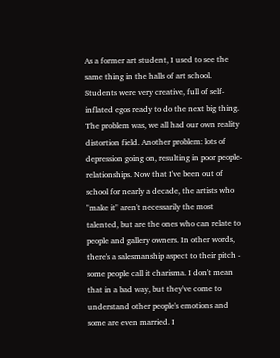As a former art student, I used to see the same thing in the halls of art school. Students were very creative, full of self-inflated egos ready to do the next big thing. The problem was, we all had our own reality distortion field. Another problem: lots of depression going on, resulting in poor people-relationships. Now that I've been out of school for nearly a decade, the artists who "make it" aren't necessarily the most talented, but are the ones who can relate to people and gallery owners. In other words, there's a salesmanship aspect to their pitch - some people call it charisma. I don't mean that in a bad way, but they've come to understand other people's emotions and some are even married. I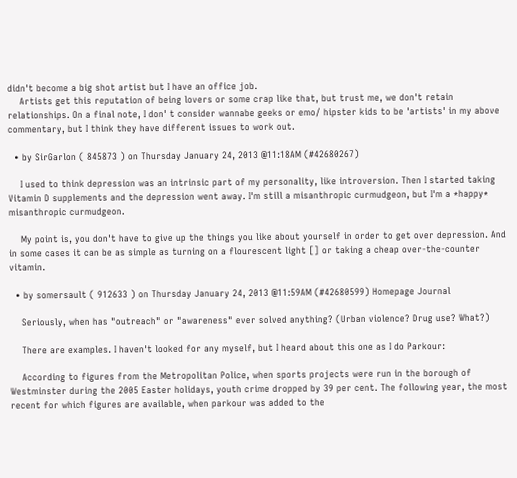didn't become a big shot artist but I have an office job.
    Artists get this reputation of being lovers or some crap like that, but trust me, we don't retain relationships. On a final note, I don' t consider wannabe geeks or emo/ hipster kids to be 'artists' in my above commentary, but I think they have different issues to work out.

  • by SirGarlon ( 845873 ) on Thursday January 24, 2013 @11:18AM (#42680267)

    I used to think depression was an intrinsic part of my personality, like introversion. Then I started taking Vitamin D supplements and the depression went away. I'm still a misanthropic curmudgeon, but I'm a *happy* misanthropic curmudgeon.

    My point is, you don't have to give up the things you like about yourself in order to get over depression. And in some cases it can be as simple as turning on a flourescent light [] or taking a cheap over-the-counter vitamin.

  • by somersault ( 912633 ) on Thursday January 24, 2013 @11:59AM (#42680599) Homepage Journal

    Seriously, when has "outreach" or "awareness" ever solved anything? (Urban violence? Drug use? What?)

    There are examples. I haven't looked for any myself, but I heard about this one as I do Parkour:

    According to figures from the Metropolitan Police, when sports projects were run in the borough of Westminster during the 2005 Easter holidays, youth crime dropped by 39 per cent. The following year, the most recent for which figures are available, when parkour was added to the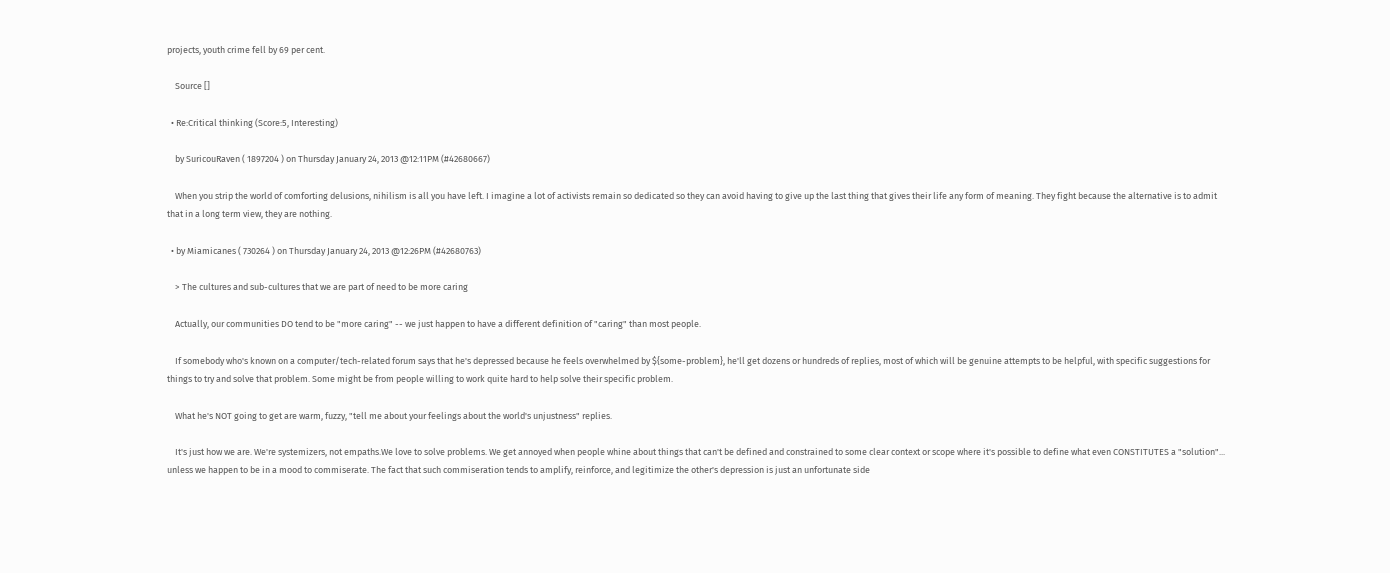projects, youth crime fell by 69 per cent.

    Source []

  • Re:Critical thinking (Score:5, Interesting)

    by SuricouRaven ( 1897204 ) on Thursday January 24, 2013 @12:11PM (#42680667)

    When you strip the world of comforting delusions, nihilism is all you have left. I imagine a lot of activists remain so dedicated so they can avoid having to give up the last thing that gives their life any form of meaning. They fight because the alternative is to admit that in a long term view, they are nothing.

  • by Miamicanes ( 730264 ) on Thursday January 24, 2013 @12:26PM (#42680763)

    > The cultures and sub-cultures that we are part of need to be more caring

    Actually, our communities DO tend to be "more caring" -- we just happen to have a different definition of "caring" than most people.

    If somebody who's known on a computer/tech-related forum says that he's depressed because he feels overwhelmed by ${some-problem}, he'll get dozens or hundreds of replies, most of which will be genuine attempts to be helpful, with specific suggestions for things to try and solve that problem. Some might be from people willing to work quite hard to help solve their specific problem.

    What he's NOT going to get are warm, fuzzy, "tell me about your feelings about the world's unjustness" replies.

    It's just how we are. We're systemizers, not empaths.We love to solve problems. We get annoyed when people whine about things that can't be defined and constrained to some clear context or scope where it's possible to define what even CONSTITUTES a "solution"... unless we happen to be in a mood to commiserate. The fact that such commiseration tends to amplify, reinforce, and legitimize the other's depression is just an unfortunate side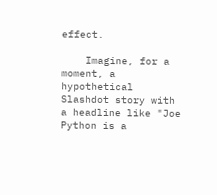effect.

    Imagine, for a moment, a hypothetical Slashdot story with a headline like "Joe Python is a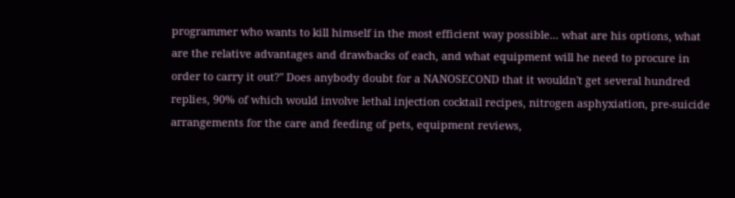programmer who wants to kill himself in the most efficient way possible... what are his options, what are the relative advantages and drawbacks of each, and what equipment will he need to procure in order to carry it out?" Does anybody doubt for a NANOSECOND that it wouldn't get several hundred replies, 90% of which would involve lethal injection cocktail recipes, nitrogen asphyxiation, pre-suicide arrangements for the care and feeding of pets, equipment reviews,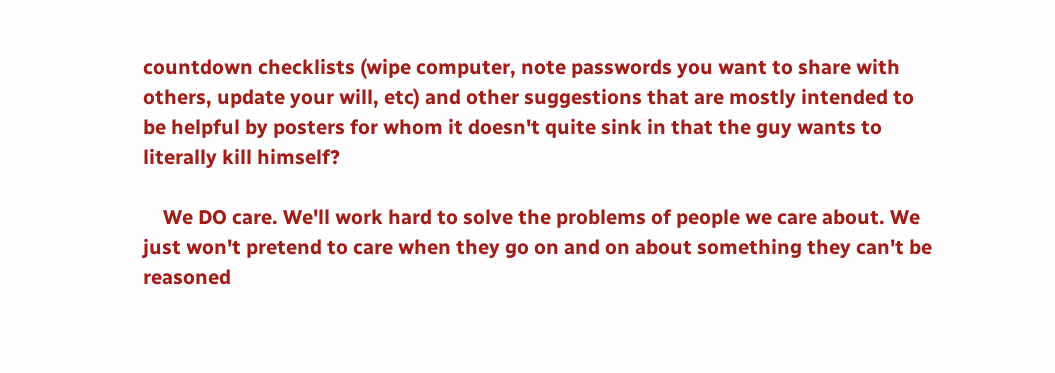countdown checklists (wipe computer, note passwords you want to share with others, update your will, etc) and other suggestions that are mostly intended to be helpful by posters for whom it doesn't quite sink in that the guy wants to literally kill himself?

    We DO care. We'll work hard to solve the problems of people we care about. We just won't pretend to care when they go on and on about something they can't be reasoned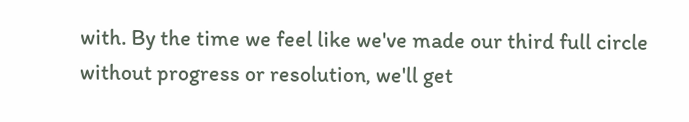with. By the time we feel like we've made our third full circle without progress or resolution, we'll get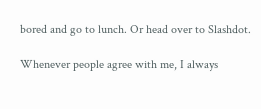bored and go to lunch. Or head over to Slashdot.

Whenever people agree with me, I always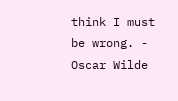think I must be wrong. - Oscar Wilde